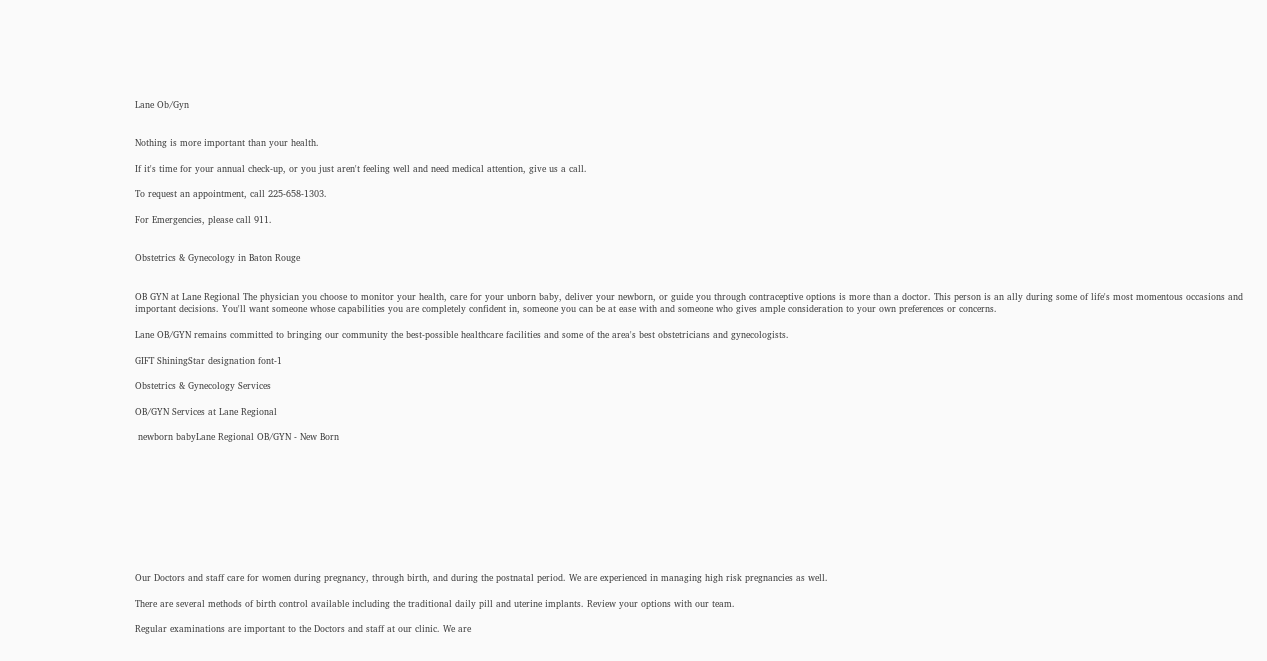Lane Ob/Gyn


Nothing is more important than your health.

If it's time for your annual check-up, or you just aren't feeling well and need medical attention, give us a call.

To request an appointment, call 225-658-1303.

For Emergencies, please call 911.


Obstetrics & Gynecology in Baton Rouge


OB GYN at Lane Regional The physician you choose to monitor your health, care for your unborn baby, deliver your newborn, or guide you through contraceptive options is more than a doctor. This person is an ally during some of life's most momentous occasions and important decisions. You'll want someone whose capabilities you are completely confident in, someone you can be at ease with and someone who gives ample consideration to your own preferences or concerns.

Lane OB/GYN remains committed to bringing our community the best-possible healthcare facilities and some of the area's best obstetricians and gynecologists.

GIFT ShiningStar designation font-1

Obstetrics & Gynecology Services

OB/GYN Services at Lane Regional

 newborn babyLane Regional OB/GYN - New Born










Our Doctors and staff care for women during pregnancy, through birth, and during the postnatal period. We are experienced in managing high risk pregnancies as well.

There are several methods of birth control available including the traditional daily pill and uterine implants. Review your options with our team.

Regular examinations are important to the Doctors and staff at our clinic. We are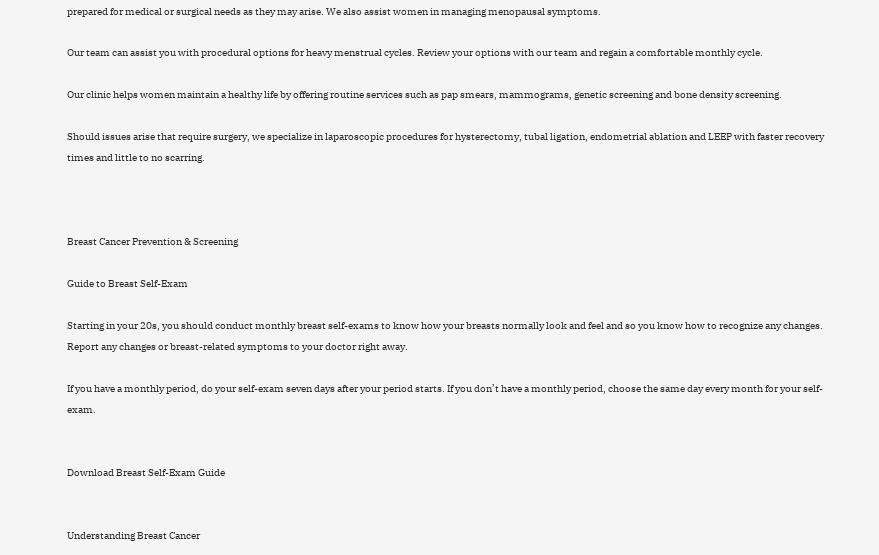prepared for medical or surgical needs as they may arise. We also assist women in managing menopausal symptoms.

Our team can assist you with procedural options for heavy menstrual cycles. Review your options with our team and regain a comfortable monthly cycle.

Our clinic helps women maintain a healthy life by offering routine services such as pap smears, mammograms, genetic screening and bone density screening.

Should issues arise that require surgery, we specialize in laparoscopic procedures for hysterectomy, tubal ligation, endometrial ablation and LEEP with faster recovery times and little to no scarring.



Breast Cancer Prevention & Screening

Guide to Breast Self-Exam

Starting in your 20s, you should conduct monthly breast self-exams to know how your breasts normally look and feel and so you know how to recognize any changes. Report any changes or breast-related symptoms to your doctor right away.

If you have a monthly period, do your self-exam seven days after your period starts. If you don’t have a monthly period, choose the same day every month for your self-exam.


Download Breast Self-Exam Guide


Understanding Breast Cancer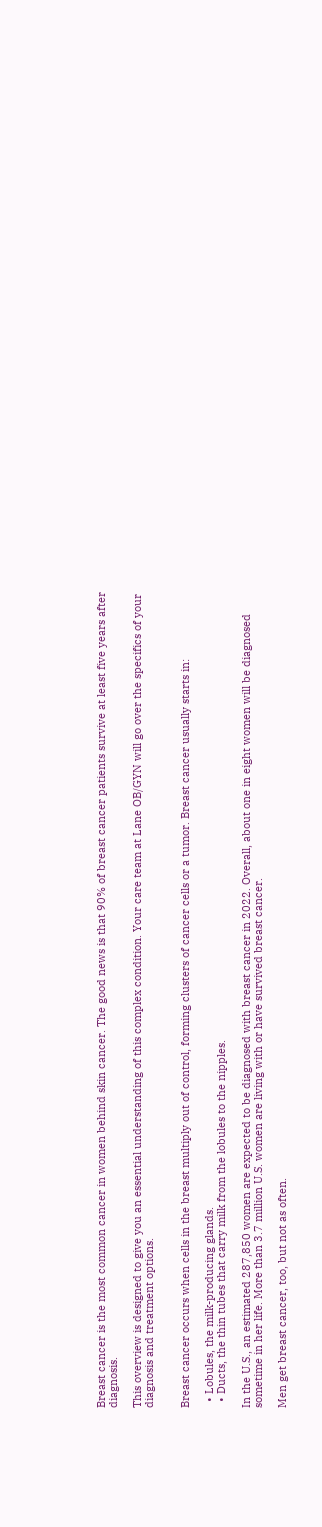Breast cancer is the most common cancer in women behind skin cancer. The good news is that 90% of breast cancer patients survive at least five years after diagnosis.

This overview is designed to give you an essential understanding of this complex condition. Your care team at Lane OB/GYN will go over the specifics of your diagnosis and treatment options.


Breast cancer occurs when cells in the breast multiply out of control, forming clusters of cancer cells or a tumor. Breast cancer usually starts in:

  • Lobules, the milk-producing glands.
  • Ducts, the thin tubes that carry milk from the lobules to the nipples.

In the U.S., an estimated 287,850 women are expected to be diagnosed with breast cancer in 2022. Overall, about one in eight women will be diagnosed sometime in her life. More than 3.7 million U.S. women are living with or have survived breast cancer.

Men get breast cancer, too, but not as often.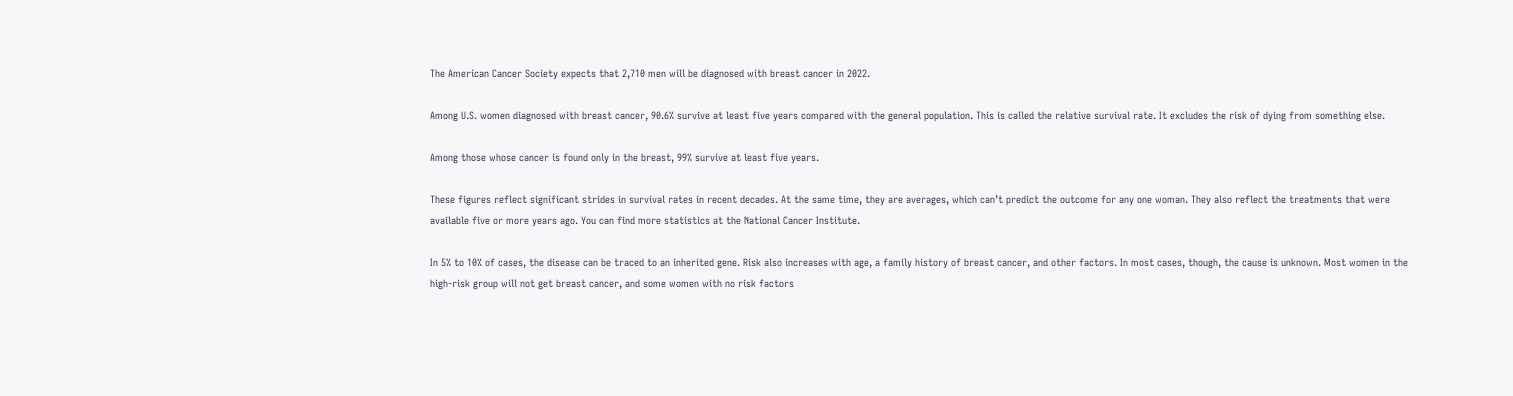The American Cancer Society expects that 2,710 men will be diagnosed with breast cancer in 2022.

Among U.S. women diagnosed with breast cancer, 90.6% survive at least five years compared with the general population. This is called the relative survival rate. It excludes the risk of dying from something else.

Among those whose cancer is found only in the breast, 99% survive at least five years.

These figures reflect significant strides in survival rates in recent decades. At the same time, they are averages, which can’t predict the outcome for any one woman. They also reflect the treatments that were available five or more years ago. You can find more statistics at the National Cancer Institute.

In 5% to 10% of cases, the disease can be traced to an inherited gene. Risk also increases with age, a family history of breast cancer, and other factors. In most cases, though, the cause is unknown. Most women in the high-risk group will not get breast cancer, and some women with no risk factors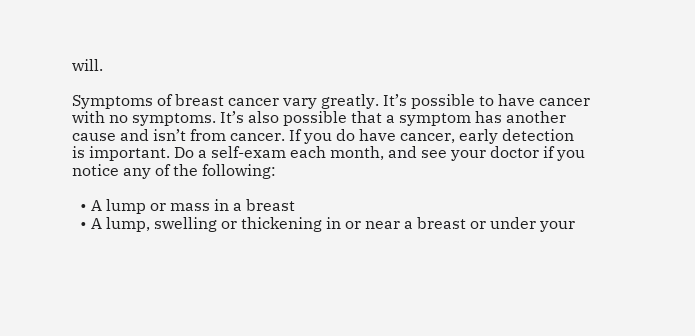will.

Symptoms of breast cancer vary greatly. It’s possible to have cancer with no symptoms. It’s also possible that a symptom has another cause and isn’t from cancer. If you do have cancer, early detection is important. Do a self-exam each month, and see your doctor if you notice any of the following:

  • A lump or mass in a breast
  • A lump, swelling or thickening in or near a breast or under your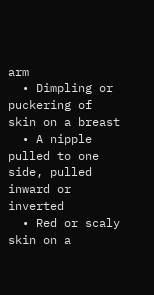arm
  • Dimpling or puckering of skin on a breast
  • A nipple pulled to one side, pulled inward or inverted
  • Red or scaly skin on a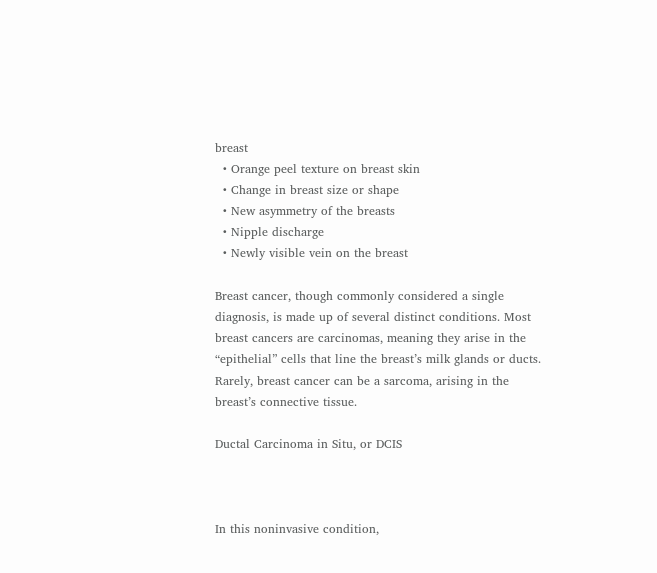breast
  • Orange peel texture on breast skin
  • Change in breast size or shape
  • New asymmetry of the breasts
  • Nipple discharge
  • Newly visible vein on the breast

Breast cancer, though commonly considered a single diagnosis, is made up of several distinct conditions. Most breast cancers are carcinomas, meaning they arise in the “epithelial” cells that line the breast’s milk glands or ducts. Rarely, breast cancer can be a sarcoma, arising in the breast’s connective tissue.

Ductal Carcinoma in Situ, or DCIS



In this noninvasive condition,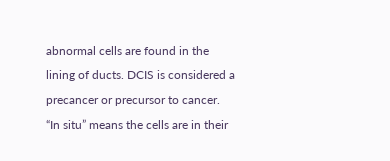abnormal cells are found in the lining of ducts. DCIS is considered a precancer or precursor to cancer. “In situ” means the cells are in their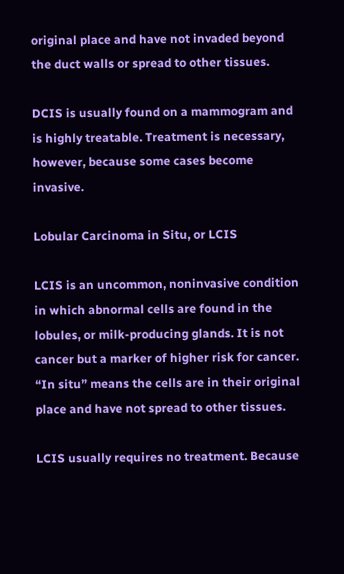original place and have not invaded beyond the duct walls or spread to other tissues.

DCIS is usually found on a mammogram and is highly treatable. Treatment is necessary, however, because some cases become invasive.

Lobular Carcinoma in Situ, or LCIS

LCIS is an uncommon, noninvasive condition in which abnormal cells are found in the lobules, or milk-producing glands. It is not cancer but a marker of higher risk for cancer. “In situ” means the cells are in their original place and have not spread to other tissues.

LCIS usually requires no treatment. Because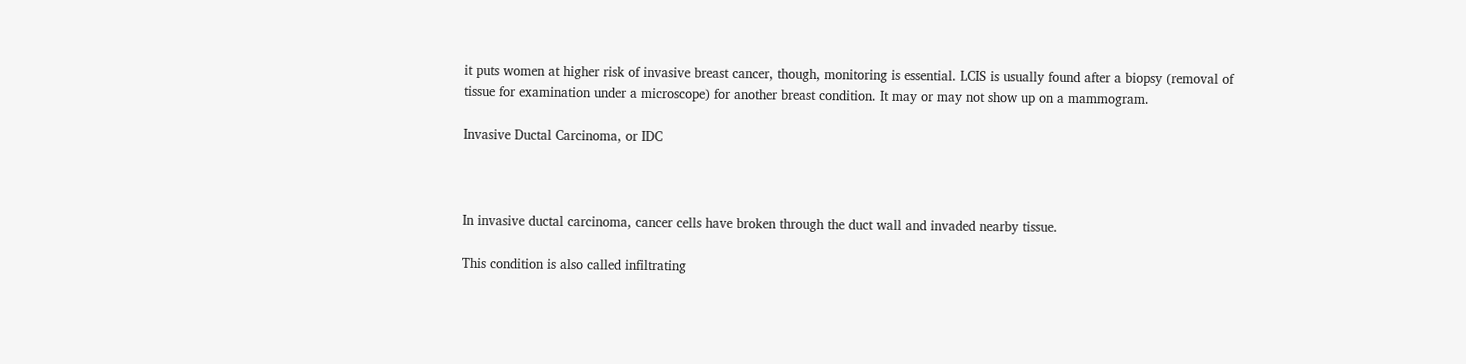it puts women at higher risk of invasive breast cancer, though, monitoring is essential. LCIS is usually found after a biopsy (removal of tissue for examination under a microscope) for another breast condition. It may or may not show up on a mammogram.

Invasive Ductal Carcinoma, or IDC



In invasive ductal carcinoma, cancer cells have broken through the duct wall and invaded nearby tissue.

This condition is also called infiltrating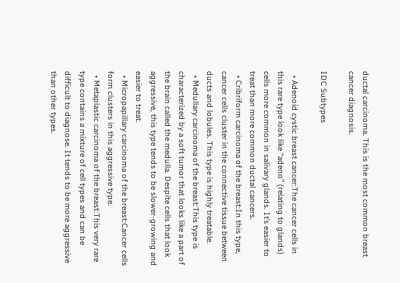ductal carcinoma. This is the most common breast cancer diagnosis.

IDC Subtypes

  • Adenoid cystic breast cancer:The cancer cells in this rare type look like “adeno” (relating to glands) cells more common in salivary glands. It’s easier to treat than more common ductal cancers.
  • Cribriform carcinoma of the breast:In this type, cancer cells cluster in the connective tissue between ducts and lobules. This type is highly treatable.
  • Medullary carcinoma of the breast:This type is characterized by a soft tumor that looks like a part of the brain called the medulla. Despite cells that look aggressive, this type tends to be slower-growing and easier to treat.
  • Micropapillary carcinoma of the breast:Cancer cells form clusters in this aggressive type.
  • Metaplastic carcinoma of the breast:This very rare type contains a mixture of cell types and can be difficult to diagnose. It tends to be more aggressive than other types.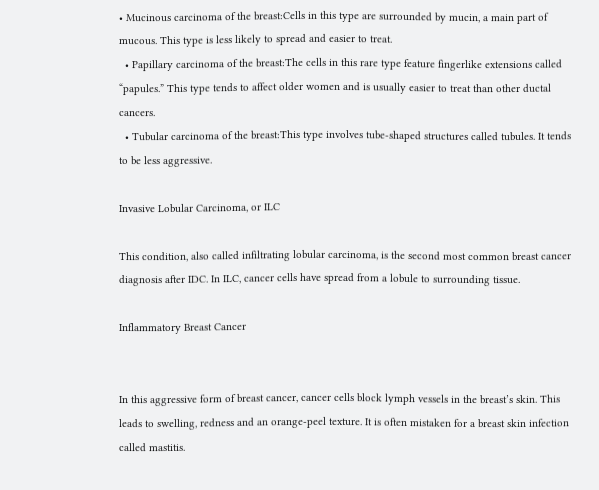• Mucinous carcinoma of the breast:Cells in this type are surrounded by mucin, a main part of mucous. This type is less likely to spread and easier to treat.
  • Papillary carcinoma of the breast:The cells in this rare type feature fingerlike extensions called “papules.” This type tends to affect older women and is usually easier to treat than other ductal cancers.
  • Tubular carcinoma of the breast:This type involves tube-shaped structures called tubules. It tends to be less aggressive.

Invasive Lobular Carcinoma, or ILC

This condition, also called infiltrating lobular carcinoma, is the second most common breast cancer diagnosis after IDC. In ILC, cancer cells have spread from a lobule to surrounding tissue.

Inflammatory Breast Cancer


In this aggressive form of breast cancer, cancer cells block lymph vessels in the breast’s skin. This leads to swelling, redness and an orange-peel texture. It is often mistaken for a breast skin infection called mastitis.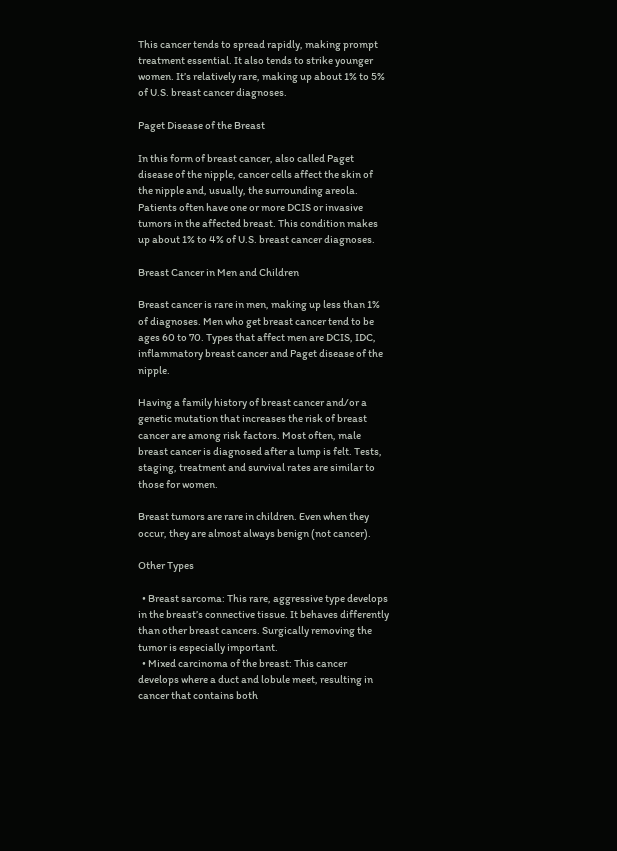This cancer tends to spread rapidly, making prompt treatment essential. It also tends to strike younger women. It’s relatively rare, making up about 1% to 5% of U.S. breast cancer diagnoses.

Paget Disease of the Breast

In this form of breast cancer, also called Paget disease of the nipple, cancer cells affect the skin of the nipple and, usually, the surrounding areola. Patients often have one or more DCIS or invasive tumors in the affected breast. This condition makes up about 1% to 4% of U.S. breast cancer diagnoses.

Breast Cancer in Men and Children

Breast cancer is rare in men, making up less than 1% of diagnoses. Men who get breast cancer tend to be ages 60 to 70. Types that affect men are DCIS, IDC, inflammatory breast cancer and Paget disease of the nipple.

Having a family history of breast cancer and/or a genetic mutation that increases the risk of breast cancer are among risk factors. Most often, male breast cancer is diagnosed after a lump is felt. Tests, staging, treatment and survival rates are similar to those for women.

Breast tumors are rare in children. Even when they occur, they are almost always benign (not cancer).

Other Types

  • Breast sarcoma: This rare, aggressive type develops in the breast’s connective tissue. It behaves differently than other breast cancers. Surgically removing the tumor is especially important.
  • Mixed carcinoma of the breast: This cancer develops where a duct and lobule meet, resulting in cancer that contains both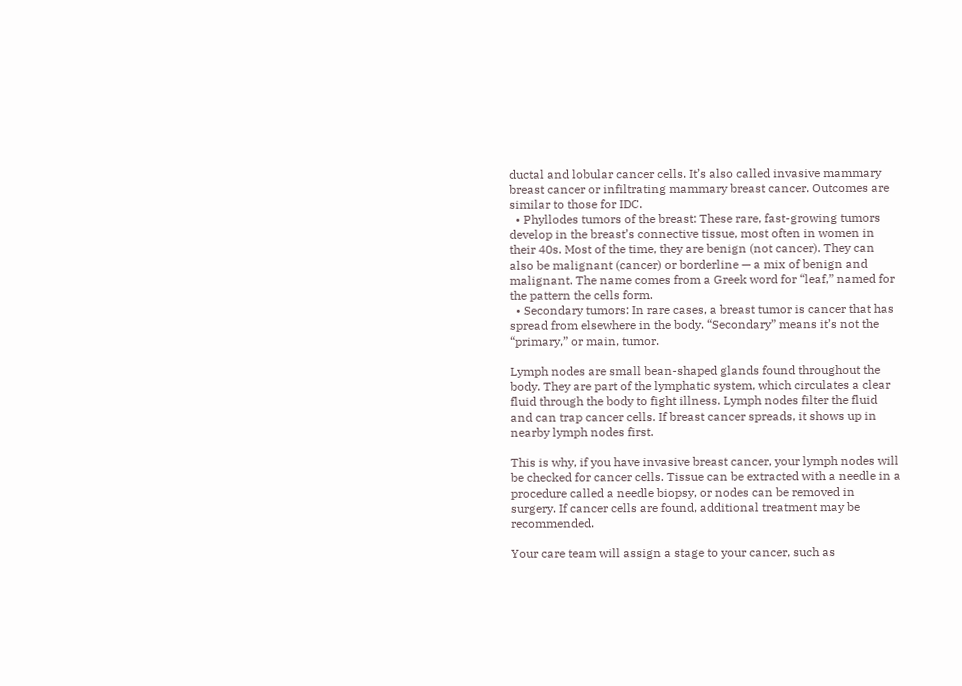ductal and lobular cancer cells. It’s also called invasive mammary breast cancer or infiltrating mammary breast cancer. Outcomes are similar to those for IDC.
  • Phyllodes tumors of the breast: These rare, fast-growing tumors develop in the breast’s connective tissue, most often in women in their 40s. Most of the time, they are benign (not cancer). They can also be malignant (cancer) or borderline — a mix of benign and malignant. The name comes from a Greek word for “leaf,” named for the pattern the cells form.
  • Secondary tumors: In rare cases, a breast tumor is cancer that has spread from elsewhere in the body. “Secondary” means it’s not the “primary,” or main, tumor.

Lymph nodes are small bean-shaped glands found throughout the body. They are part of the lymphatic system, which circulates a clear fluid through the body to fight illness. Lymph nodes filter the fluid and can trap cancer cells. If breast cancer spreads, it shows up in nearby lymph nodes first.

This is why, if you have invasive breast cancer, your lymph nodes will be checked for cancer cells. Tissue can be extracted with a needle in a procedure called a needle biopsy, or nodes can be removed in surgery. If cancer cells are found, additional treatment may be recommended.

Your care team will assign a stage to your cancer, such as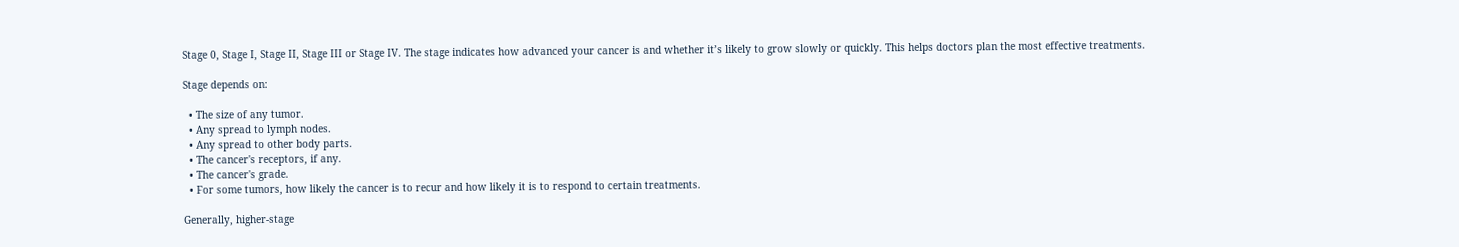Stage 0, Stage I, Stage II, Stage III or Stage IV. The stage indicates how advanced your cancer is and whether it’s likely to grow slowly or quickly. This helps doctors plan the most effective treatments.

Stage depends on:

  • The size of any tumor.
  • Any spread to lymph nodes.
  • Any spread to other body parts.
  • The cancer's receptors, if any.
  • The cancer's grade.
  • For some tumors, how likely the cancer is to recur and how likely it is to respond to certain treatments.

Generally, higher-stage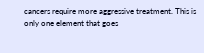cancers require more aggressive treatment. This is only one element that goes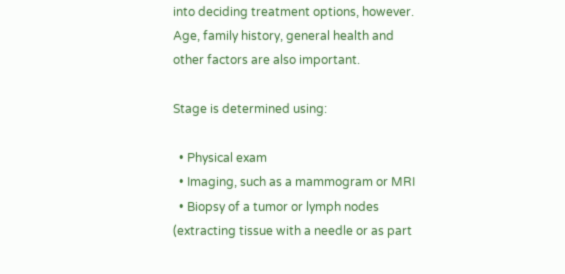into deciding treatment options, however. Age, family history, general health and other factors are also important.

Stage is determined using:

  • Physical exam
  • Imaging, such as a mammogram or MRI
  • Biopsy of a tumor or lymph nodes (extracting tissue with a needle or as part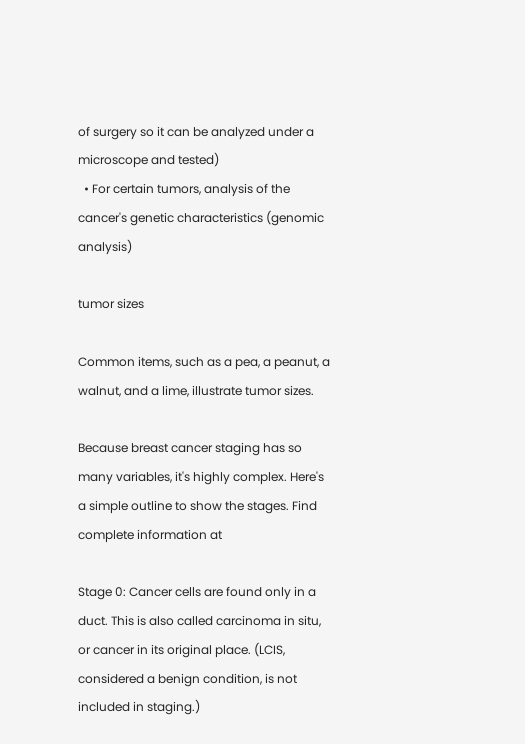of surgery so it can be analyzed under a microscope and tested)
  • For certain tumors, analysis of the cancer's genetic characteristics (genomic analysis)

tumor sizes

Common items, such as a pea, a peanut, a walnut, and a lime, illustrate tumor sizes.

Because breast cancer staging has so many variables, it's highly complex. Here's a simple outline to show the stages. Find complete information at

Stage 0: Cancer cells are found only in a duct. This is also called carcinoma in situ, or cancer in its original place. (LCIS, considered a benign condition, is not included in staging.)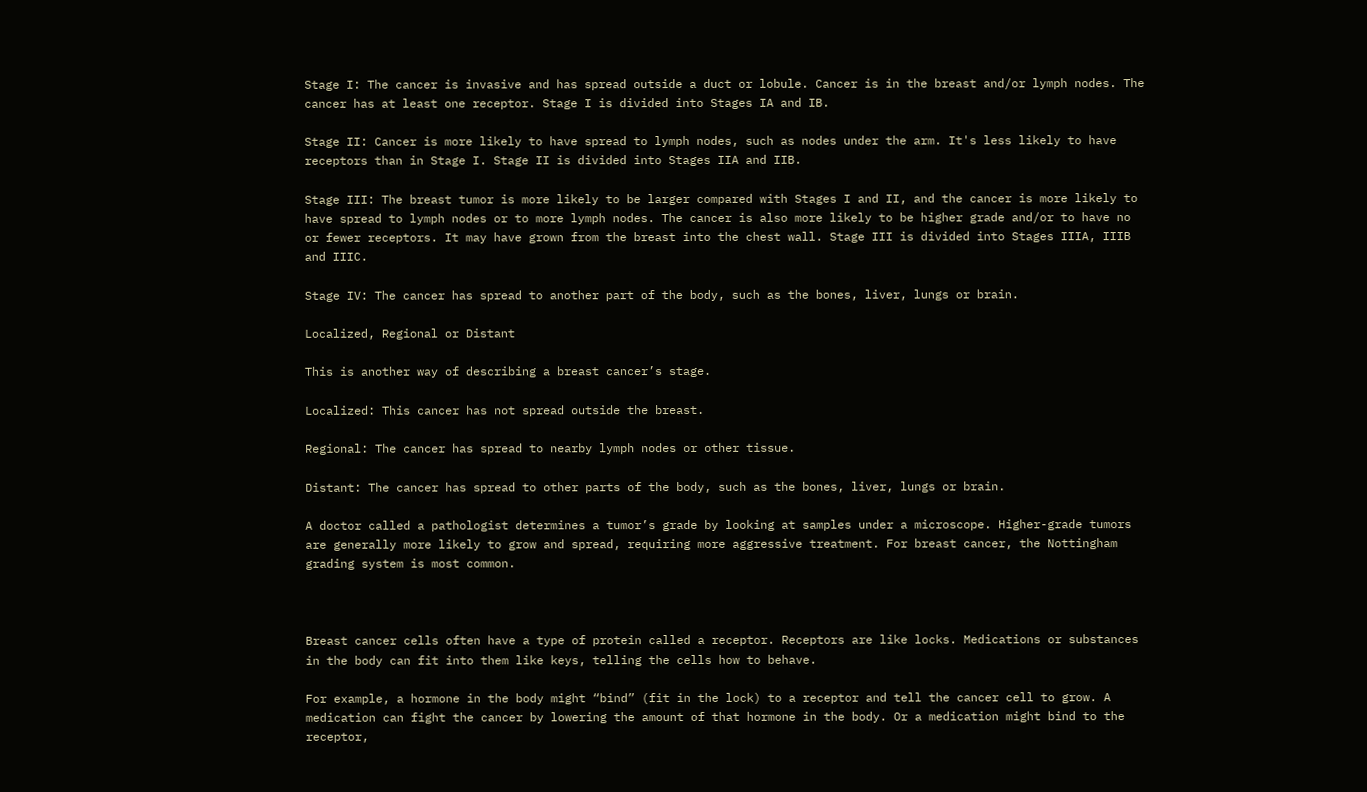Stage I: The cancer is invasive and has spread outside a duct or lobule. Cancer is in the breast and/or lymph nodes. The cancer has at least one receptor. Stage I is divided into Stages IA and IB.

Stage II: Cancer is more likely to have spread to lymph nodes, such as nodes under the arm. It's less likely to have receptors than in Stage I. Stage II is divided into Stages IIA and IIB.

Stage III: The breast tumor is more likely to be larger compared with Stages I and II, and the cancer is more likely to have spread to lymph nodes or to more lymph nodes. The cancer is also more likely to be higher grade and/or to have no or fewer receptors. It may have grown from the breast into the chest wall. Stage III is divided into Stages IIIA, IIIB and IIIC.

Stage IV: The cancer has spread to another part of the body, such as the bones, liver, lungs or brain.

Localized, Regional or Distant

This is another way of describing a breast cancer’s stage.

Localized: This cancer has not spread outside the breast.

Regional: The cancer has spread to nearby lymph nodes or other tissue.

Distant: The cancer has spread to other parts of the body, such as the bones, liver, lungs or brain.

A doctor called a pathologist determines a tumor’s grade by looking at samples under a microscope. Higher-grade tumors are generally more likely to grow and spread, requiring more aggressive treatment. For breast cancer, the Nottingham grading system is most common.



Breast cancer cells often have a type of protein called a receptor. Receptors are like locks. Medications or substances in the body can fit into them like keys, telling the cells how to behave.

For example, a hormone in the body might “bind” (fit in the lock) to a receptor and tell the cancer cell to grow. A medication can fight the cancer by lowering the amount of that hormone in the body. Or a medication might bind to the receptor,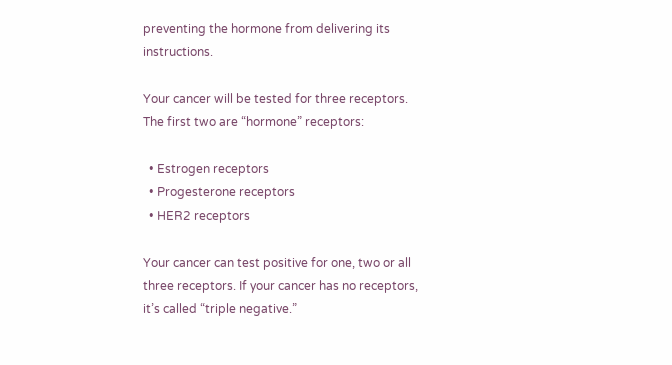preventing the hormone from delivering its instructions.

Your cancer will be tested for three receptors. The first two are “hormone” receptors:

  • Estrogen receptors
  • Progesterone receptors
  • HER2 receptors

Your cancer can test positive for one, two or all three receptors. If your cancer has no receptors, it’s called “triple negative.”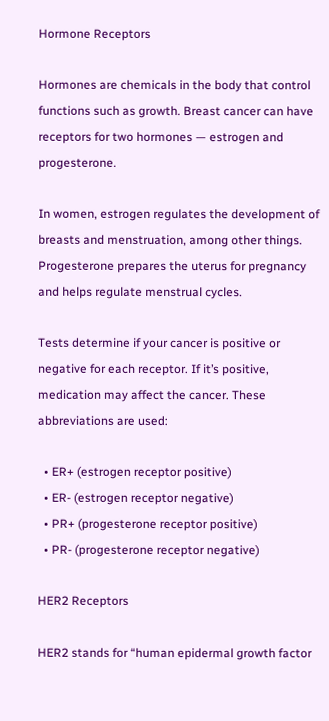Hormone Receptors

Hormones are chemicals in the body that control functions such as growth. Breast cancer can have receptors for two hormones — estrogen and progesterone.

In women, estrogen regulates the development of breasts and menstruation, among other things. Progesterone prepares the uterus for pregnancy and helps regulate menstrual cycles.

Tests determine if your cancer is positive or negative for each receptor. If it’s positive, medication may affect the cancer. These abbreviations are used:

  • ER+ (estrogen receptor positive)
  • ER- (estrogen receptor negative)
  • PR+ (progesterone receptor positive)
  • PR- (progesterone receptor negative)

HER2 Receptors

HER2 stands for “human epidermal growth factor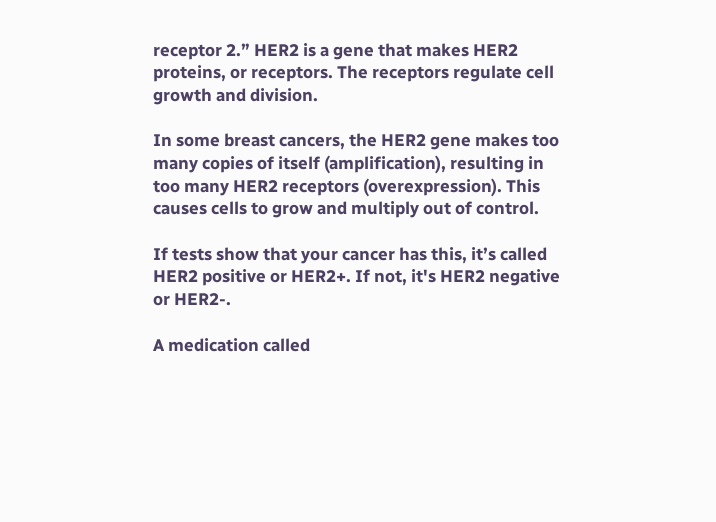receptor 2.” HER2 is a gene that makes HER2 proteins, or receptors. The receptors regulate cell growth and division.

In some breast cancers, the HER2 gene makes too many copies of itself (amplification), resulting in too many HER2 receptors (overexpression). This causes cells to grow and multiply out of control.

If tests show that your cancer has this, it’s called HER2 positive or HER2+. If not, it's HER2 negative or HER2-.

A medication called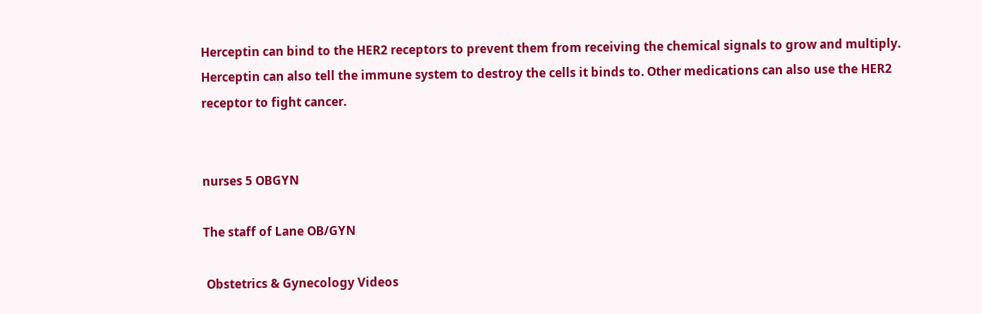Herceptin can bind to the HER2 receptors to prevent them from receiving the chemical signals to grow and multiply. Herceptin can also tell the immune system to destroy the cells it binds to. Other medications can also use the HER2 receptor to fight cancer.


nurses 5 OBGYN

The staff of Lane OB/GYN

 Obstetrics & Gynecology Videos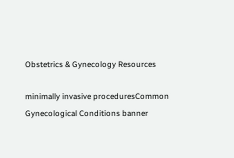Obstetrics & Gynecology Resources

minimally invasive proceduresCommon Gynecological Conditions banner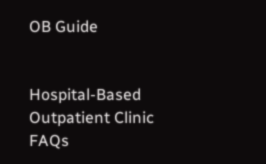OB Guide


Hospital-Based Outpatient Clinic FAQs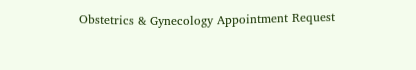Obstetrics & Gynecology Appointment Request